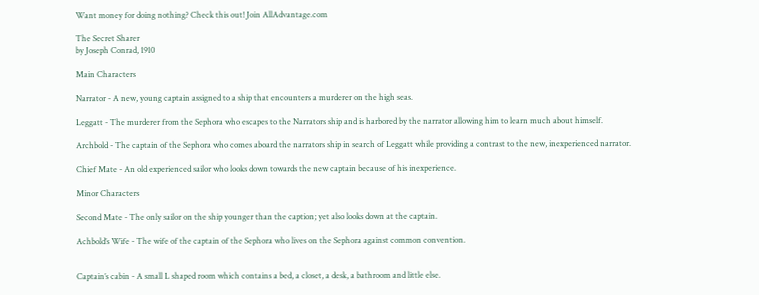Want money for doing nothing? Check this out! Join AllAdvantage.com

The Secret Sharer
by Joseph Conrad, 1910

Main Characters

Narrator - A new, young captain assigned to a ship that encounters a murderer on the high seas.

Leggatt - The murderer from the Sephora who escapes to the Narrators ship and is harbored by the narrator allowing him to learn much about himself.

Archbold - The captain of the Sephora who comes aboard the narrators ship in search of Leggatt while providing a contrast to the new, inexperienced narrator.

Chief Mate - An old experienced sailor who looks down towards the new captain because of his inexperience.

Minor Characters

Second Mate - The only sailor on the ship younger than the caption; yet also looks down at the captain.

Achbold’s Wife - The wife of the captain of the Sephora who lives on the Sephora against common convention.


Captain’s cabin - A small L shaped room which contains a bed, a closet, a desk, a bathroom and little else.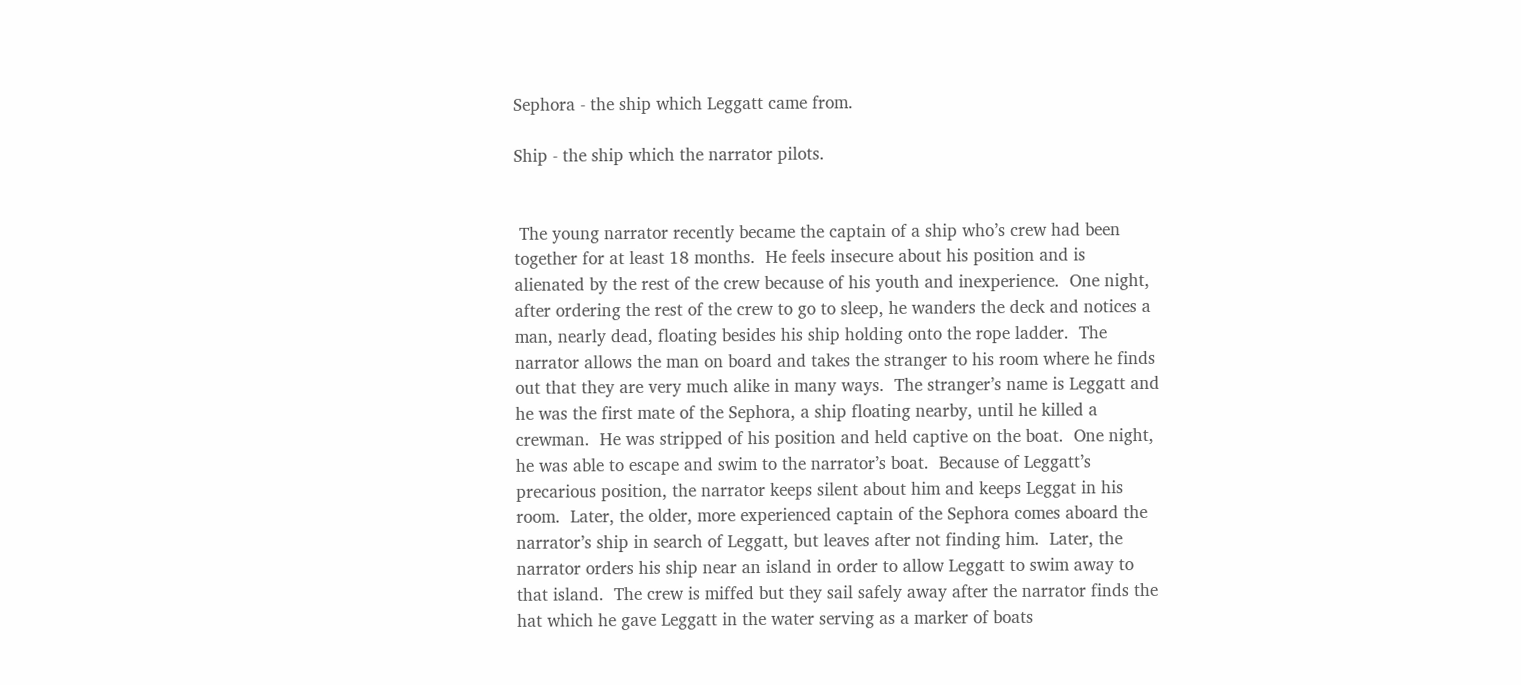Sephora - the ship which Leggatt came from.

Ship - the ship which the narrator pilots.


 The young narrator recently became the captain of a ship who’s crew had been together for at least 18 months.  He feels insecure about his position and is alienated by the rest of the crew because of his youth and inexperience.  One night, after ordering the rest of the crew to go to sleep, he wanders the deck and notices a man, nearly dead, floating besides his ship holding onto the rope ladder.  The narrator allows the man on board and takes the stranger to his room where he finds out that they are very much alike in many ways.  The stranger’s name is Leggatt and he was the first mate of the Sephora, a ship floating nearby, until he killed a crewman.  He was stripped of his position and held captive on the boat.  One night, he was able to escape and swim to the narrator’s boat.  Because of Leggatt’s precarious position, the narrator keeps silent about him and keeps Leggat in his room.  Later, the older, more experienced captain of the Sephora comes aboard the narrator’s ship in search of Leggatt, but leaves after not finding him.  Later, the narrator orders his ship near an island in order to allow Leggatt to swim away to that island.  The crew is miffed but they sail safely away after the narrator finds the hat which he gave Leggatt in the water serving as a marker of boats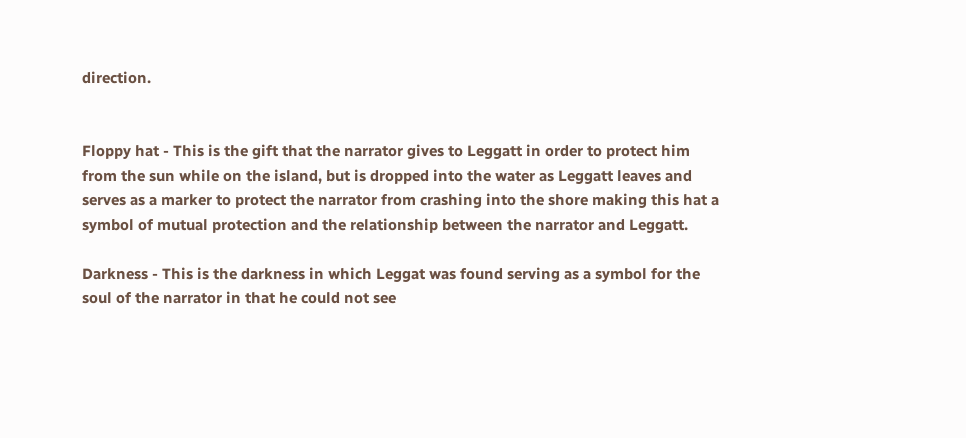direction.


Floppy hat - This is the gift that the narrator gives to Leggatt in order to protect him from the sun while on the island, but is dropped into the water as Leggatt leaves and serves as a marker to protect the narrator from crashing into the shore making this hat a symbol of mutual protection and the relationship between the narrator and Leggatt.

Darkness - This is the darkness in which Leggat was found serving as a symbol for the soul of the narrator in that he could not see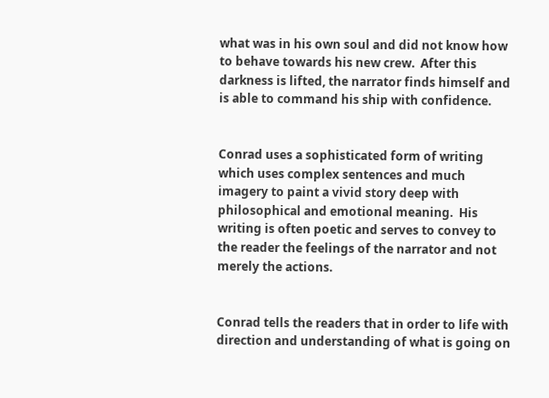what was in his own soul and did not know how to behave towards his new crew.  After this darkness is lifted, the narrator finds himself and is able to command his ship with confidence.


Conrad uses a sophisticated form of writing which uses complex sentences and much imagery to paint a vivid story deep with philosophical and emotional meaning.  His writing is often poetic and serves to convey to the reader the feelings of the narrator and not merely the actions.


Conrad tells the readers that in order to life with direction and understanding of what is going on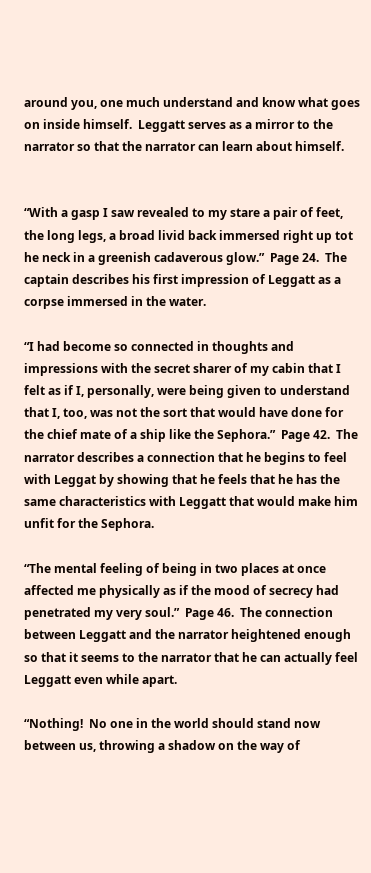around you, one much understand and know what goes on inside himself.  Leggatt serves as a mirror to the narrator so that the narrator can learn about himself.


“With a gasp I saw revealed to my stare a pair of feet, the long legs, a broad livid back immersed right up tot he neck in a greenish cadaverous glow.”  Page 24.  The captain describes his first impression of Leggatt as a corpse immersed in the water.

“I had become so connected in thoughts and impressions with the secret sharer of my cabin that I felt as if I, personally, were being given to understand that I, too, was not the sort that would have done for the chief mate of a ship like the Sephora.”  Page 42.  The narrator describes a connection that he begins to feel with Leggat by showing that he feels that he has the same characteristics with Leggatt that would make him unfit for the Sephora.

“The mental feeling of being in two places at once affected me physically as if the mood of secrecy had penetrated my very soul.”  Page 46.  The connection between Leggatt and the narrator heightened enough so that it seems to the narrator that he can actually feel Leggatt even while apart.

“Nothing!  No one in the world should stand now between us, throwing a shadow on the way of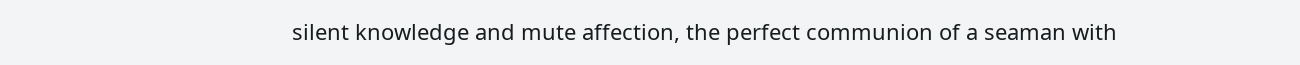silent knowledge and mute affection, the perfect communion of a seaman with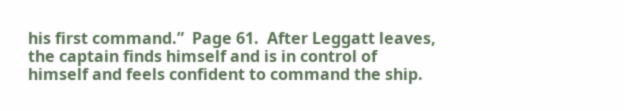his first command.”  Page 61.  After Leggatt leaves, the captain finds himself and is in control of himself and feels confident to command the ship.